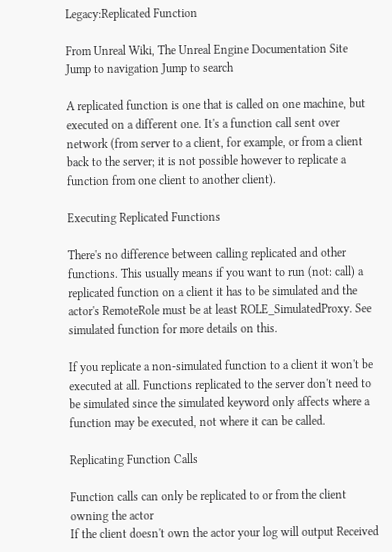Legacy:Replicated Function

From Unreal Wiki, The Unreal Engine Documentation Site
Jump to navigation Jump to search

A replicated function is one that is called on one machine, but executed on a different one. It's a function call sent over network (from server to a client, for example, or from a client back to the server; it is not possible however to replicate a function from one client to another client).

Executing Replicated Functions

There's no difference between calling replicated and other functions. This usually means if you want to run (not: call) a replicated function on a client it has to be simulated and the actor's RemoteRole must be at least ROLE_SimulatedProxy. See simulated function for more details on this.

If you replicate a non-simulated function to a client it won't be executed at all. Functions replicated to the server don't need to be simulated since the simulated keyword only affects where a function may be executed, not where it can be called.

Replicating Function Calls

Function calls can only be replicated to or from the client owning the actor
If the client doesn't own the actor your log will output Received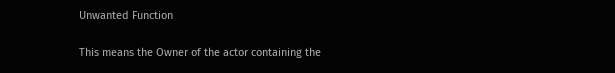Unwanted Function

This means the Owner of the actor containing the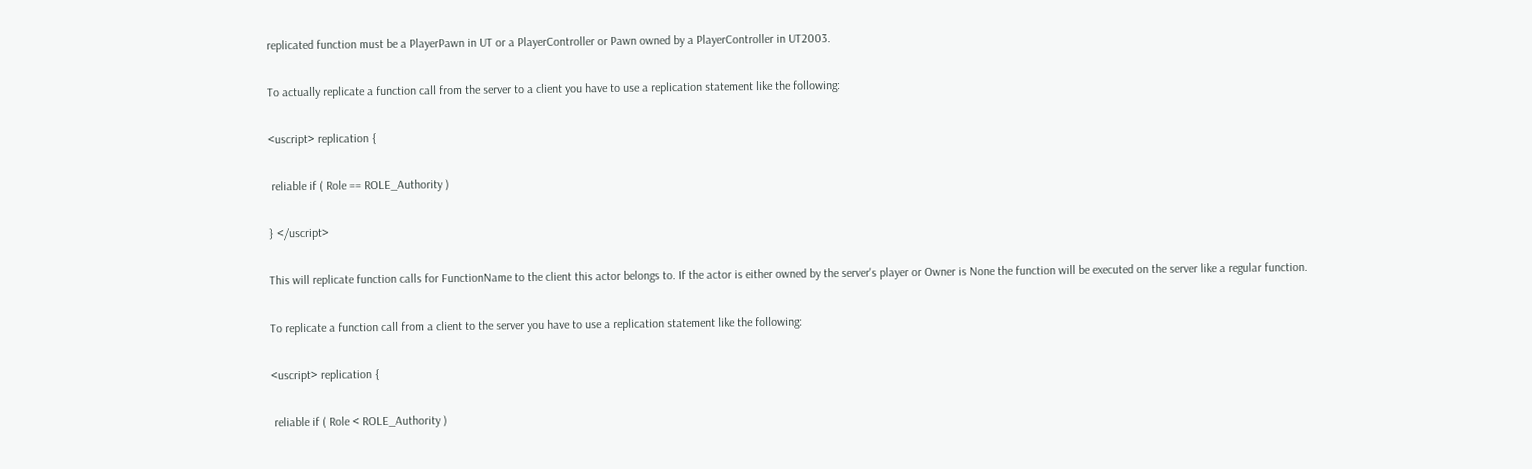replicated function must be a PlayerPawn in UT or a PlayerController or Pawn owned by a PlayerController in UT2003.

To actually replicate a function call from the server to a client you have to use a replication statement like the following:

<uscript> replication {

 reliable if ( Role == ROLE_Authority )

} </uscript>

This will replicate function calls for FunctionName to the client this actor belongs to. If the actor is either owned by the server's player or Owner is None the function will be executed on the server like a regular function.

To replicate a function call from a client to the server you have to use a replication statement like the following:

<uscript> replication {

 reliable if ( Role < ROLE_Authority )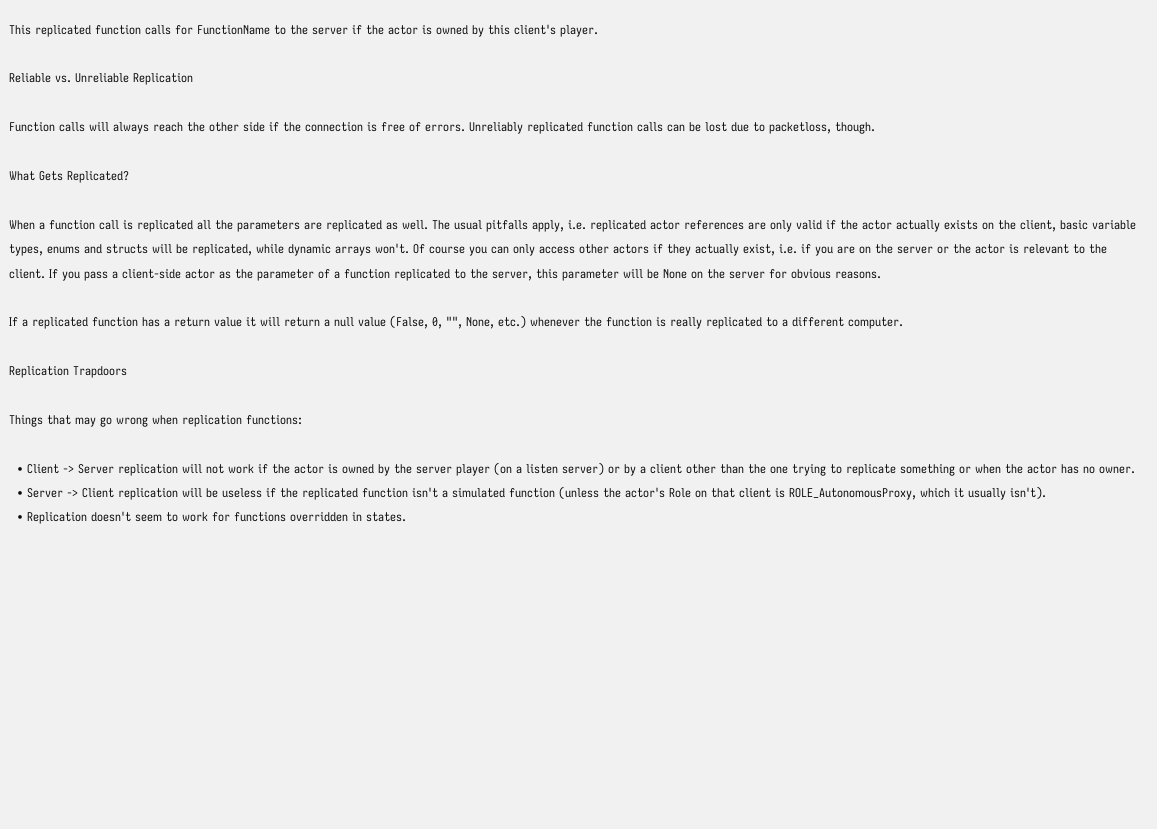This replicated function calls for FunctionName to the server if the actor is owned by this client's player.

Reliable vs. Unreliable Replication

Function calls will always reach the other side if the connection is free of errors. Unreliably replicated function calls can be lost due to packetloss, though.

What Gets Replicated?

When a function call is replicated all the parameters are replicated as well. The usual pitfalls apply, i.e. replicated actor references are only valid if the actor actually exists on the client, basic variable types, enums and structs will be replicated, while dynamic arrays won't. Of course you can only access other actors if they actually exist, i.e. if you are on the server or the actor is relevant to the client. If you pass a client-side actor as the parameter of a function replicated to the server, this parameter will be None on the server for obvious reasons.

If a replicated function has a return value it will return a null value (False, 0, "", None, etc.) whenever the function is really replicated to a different computer.

Replication Trapdoors

Things that may go wrong when replication functions:

  • Client -> Server replication will not work if the actor is owned by the server player (on a listen server) or by a client other than the one trying to replicate something or when the actor has no owner.
  • Server -> Client replication will be useless if the replicated function isn't a simulated function (unless the actor's Role on that client is ROLE_AutonomousProxy, which it usually isn't).
  • Replication doesn't seem to work for functions overridden in states.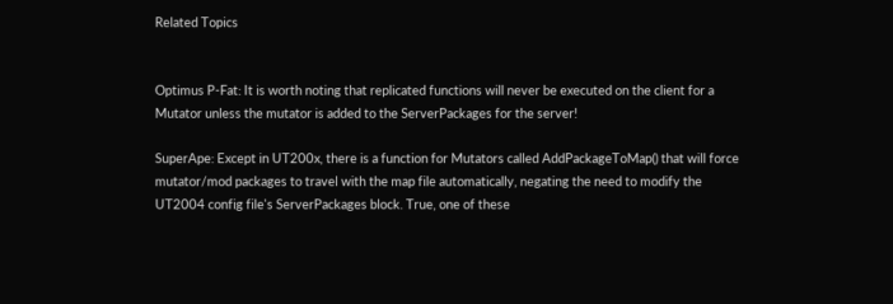Related Topics


Optimus P-Fat: It is worth noting that replicated functions will never be executed on the client for a Mutator unless the mutator is added to the ServerPackages for the server!

SuperApe: Except in UT200x, there is a function for Mutators called AddPackageToMap() that will force mutator/mod packages to travel with the map file automatically, negating the need to modify the UT2004 config file's ServerPackages block. True, one of these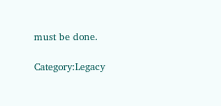must be done.

Category:Legacy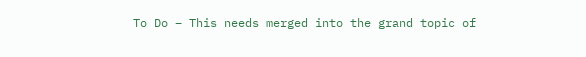To Do – This needs merged into the grand topic of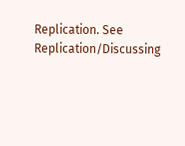Replication. See Replication/Discussing